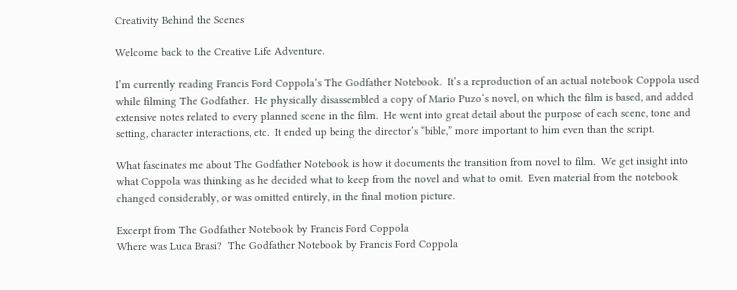Creativity Behind the Scenes

Welcome back to the Creative Life Adventure.

I’m currently reading Francis Ford Coppola‘s The Godfather Notebook.  It’s a reproduction of an actual notebook Coppola used while filming The Godfather.  He physically disassembled a copy of Mario Puzo‘s novel, on which the film is based, and added extensive notes related to every planned scene in the film.  He went into great detail about the purpose of each scene, tone and setting, character interactions, etc.  It ended up being the director’s “bible,” more important to him even than the script.

What fascinates me about The Godfather Notebook is how it documents the transition from novel to film.  We get insight into what Coppola was thinking as he decided what to keep from the novel and what to omit.  Even material from the notebook changed considerably, or was omitted entirely, in the final motion picture.

Excerpt from The Godfather Notebook by Francis Ford Coppola
Where was Luca Brasi?  The Godfather Notebook by Francis Ford Coppola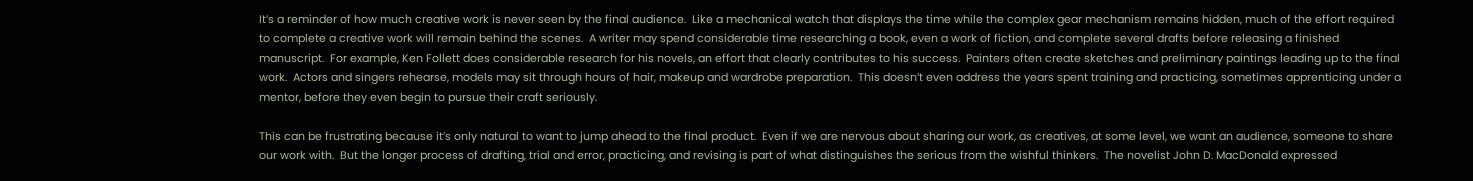It’s a reminder of how much creative work is never seen by the final audience.  Like a mechanical watch that displays the time while the complex gear mechanism remains hidden, much of the effort required to complete a creative work will remain behind the scenes.  A writer may spend considerable time researching a book, even a work of fiction, and complete several drafts before releasing a finished manuscript.  For example, Ken Follett does considerable research for his novels, an effort that clearly contributes to his success.  Painters often create sketches and preliminary paintings leading up to the final work.  Actors and singers rehearse, models may sit through hours of hair, makeup and wardrobe preparation.  This doesn’t even address the years spent training and practicing, sometimes apprenticing under a mentor, before they even begin to pursue their craft seriously.

This can be frustrating because it’s only natural to want to jump ahead to the final product.  Even if we are nervous about sharing our work, as creatives, at some level, we want an audience, someone to share our work with.  But the longer process of drafting, trial and error, practicing, and revising is part of what distinguishes the serious from the wishful thinkers.  The novelist John D. MacDonald expressed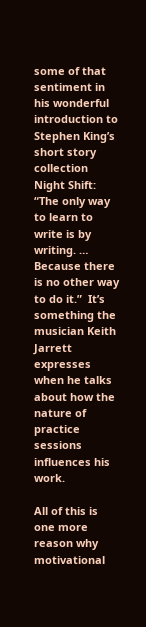some of that sentiment in his wonderful introduction to Stephen King’s short story collection Night Shift:  “The only way to learn to write is by writing. … Because there is no other way to do it.”  It’s something the musician Keith Jarrett expresses when he talks about how the nature of practice sessions influences his work.

All of this is one more reason why motivational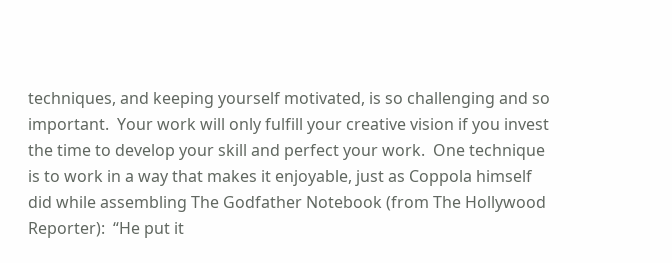techniques, and keeping yourself motivated, is so challenging and so important.  Your work will only fulfill your creative vision if you invest the time to develop your skill and perfect your work.  One technique is to work in a way that makes it enjoyable, just as Coppola himself did while assembling The Godfather Notebook (from The Hollywood Reporter):  “He put it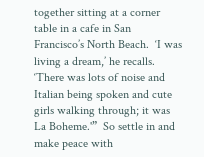together sitting at a corner table in a cafe in San Francisco’s North Beach.  ‘I was living a dream,’ he recalls.  ‘There was lots of noise and Italian being spoken and cute girls walking through; it was La Boheme.'”  So settle in and make peace with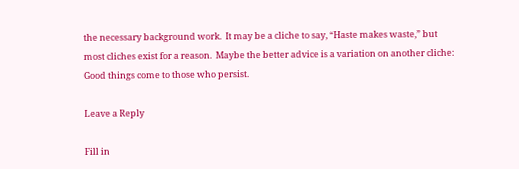the necessary background work.  It may be a cliche to say, “Haste makes waste,” but most cliches exist for a reason.  Maybe the better advice is a variation on another cliche: Good things come to those who persist.

Leave a Reply

Fill in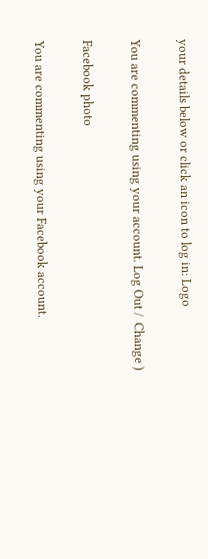your details below or click an icon to log in: Logo

You are commenting using your account. Log Out /  Change )

Facebook photo

You are commenting using your Facebook account.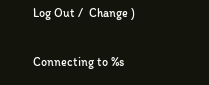Log Out /  Change )

Connecting to %s